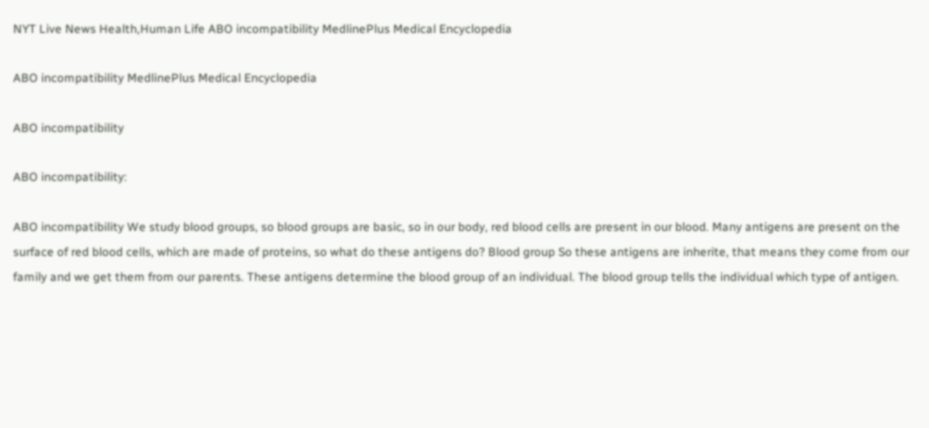NYT Live News Health,Human Life ABO incompatibility MedlinePlus Medical Encyclopedia

ABO incompatibility MedlinePlus Medical Encyclopedia

ABO incompatibility

ABO incompatibility:

ABO incompatibility We study blood groups, so blood groups are basic, so in our body, red blood cells are present in our blood. Many antigens are present on the surface of red blood cells, which are made of proteins, so what do these antigens do? Blood group So these antigens are inherite, that means they come from our family and we get them from our parents. These antigens determine the blood group of an individual. The blood group tells the individual which type of antigen.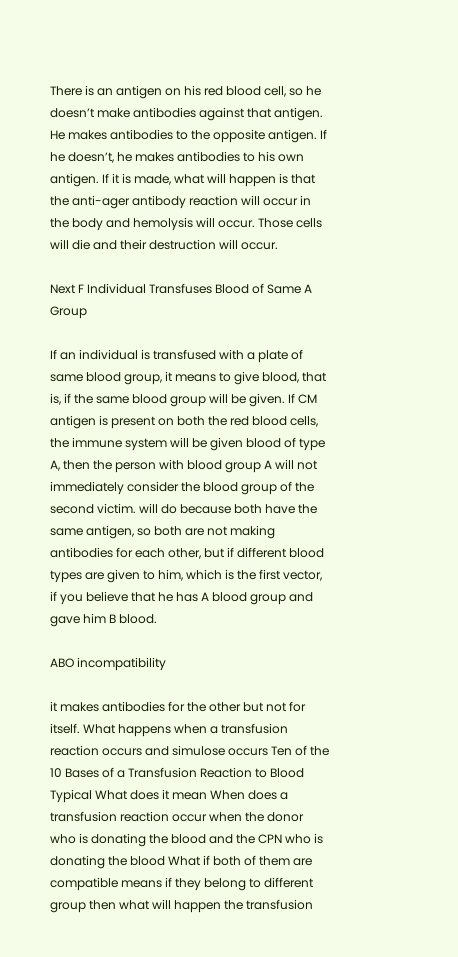There is an antigen on his red blood cell, so he doesn’t make antibodies against that antigen. He makes antibodies to the opposite antigen. If he doesn’t, he makes antibodies to his own antigen. If it is made, what will happen is that the anti-ager antibody reaction will occur in the body and hemolysis will occur. Those cells will die and their destruction will occur.

Next F Individual Transfuses Blood of Same A Group

If an individual is transfused with a plate of same blood group, it means to give blood, that is, if the same blood group will be given. If CM antigen is present on both the red blood cells, the immune system will be given blood of type A, then the person with blood group A will not immediately consider the blood group of the second victim. will do because both have the same antigen, so both are not making antibodies for each other, but if different blood types are given to him, which is the first vector, if you believe that he has A blood group and gave him B blood.

ABO incompatibility

it makes antibodies for the other but not for itself. What happens when a transfusion reaction occurs and simulose occurs Ten of the 10 Bases of a Transfusion Reaction to Blood Typical What does it mean When does a transfusion reaction occur when the donor who is donating the blood and the CPN who is donating the blood What if both of them are compatible means if they belong to different group then what will happen the transfusion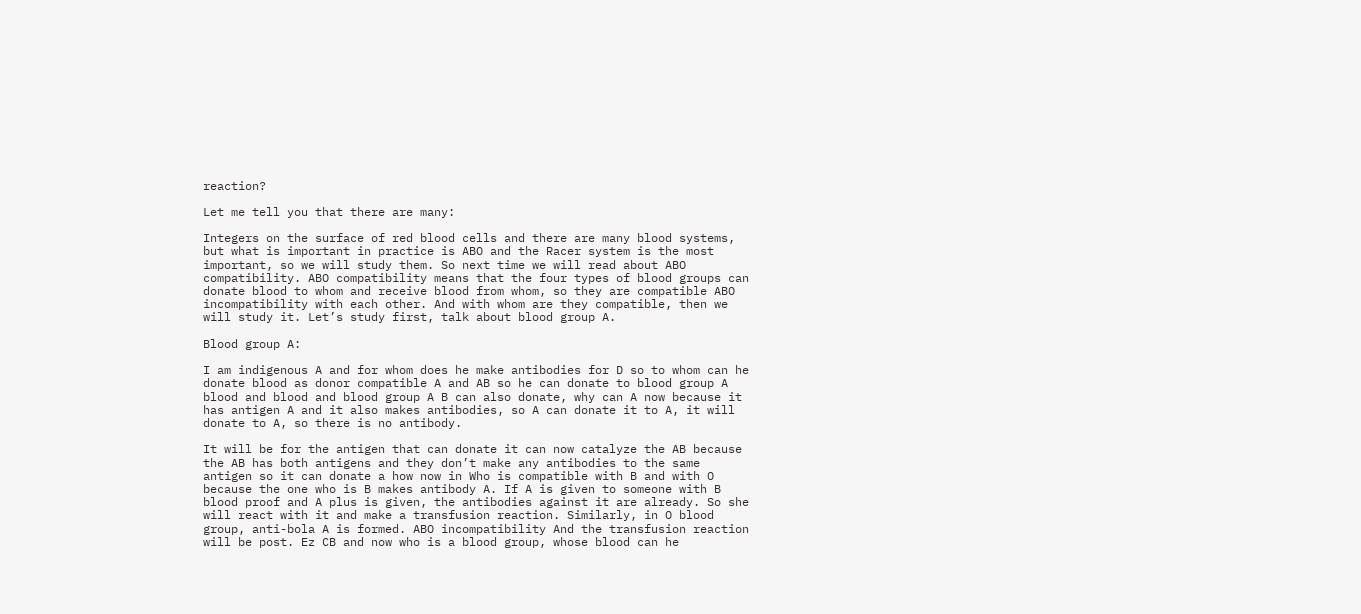reaction?

Let me tell you that there are many:

Integers on the surface of red blood cells and there are many blood systems, but what is important in practice is ABO and the Racer system is the most important, so we will study them. So next time we will read about ABO compatibility. ABO compatibility means that the four types of blood groups can donate blood to whom and receive blood from whom, so they are compatible ABO incompatibility with each other. And with whom are they compatible, then we will study it. Let’s study first, talk about blood group A.

Blood group A:

I am indigenous A and for whom does he make antibodies for D so to whom can he donate blood as donor compatible A and AB so he can donate to blood group A blood and blood and blood group A B can also donate, why can A now because it has antigen A and it also makes antibodies, so A can donate it to A, it will donate to A, so there is no antibody.

It will be for the antigen that can donate it can now catalyze the AB because the AB has both antigens and they don’t make any antibodies to the same antigen so it can donate a how now in Who is compatible with B and with O because the one who is B makes antibody A. If A is given to someone with B blood proof and A plus is given, the antibodies against it are already. So she will react with it and make a transfusion reaction. Similarly, in O blood group, anti-bola A is formed. ABO incompatibility And the transfusion reaction will be post. Ez CB and now who is a blood group, whose blood can he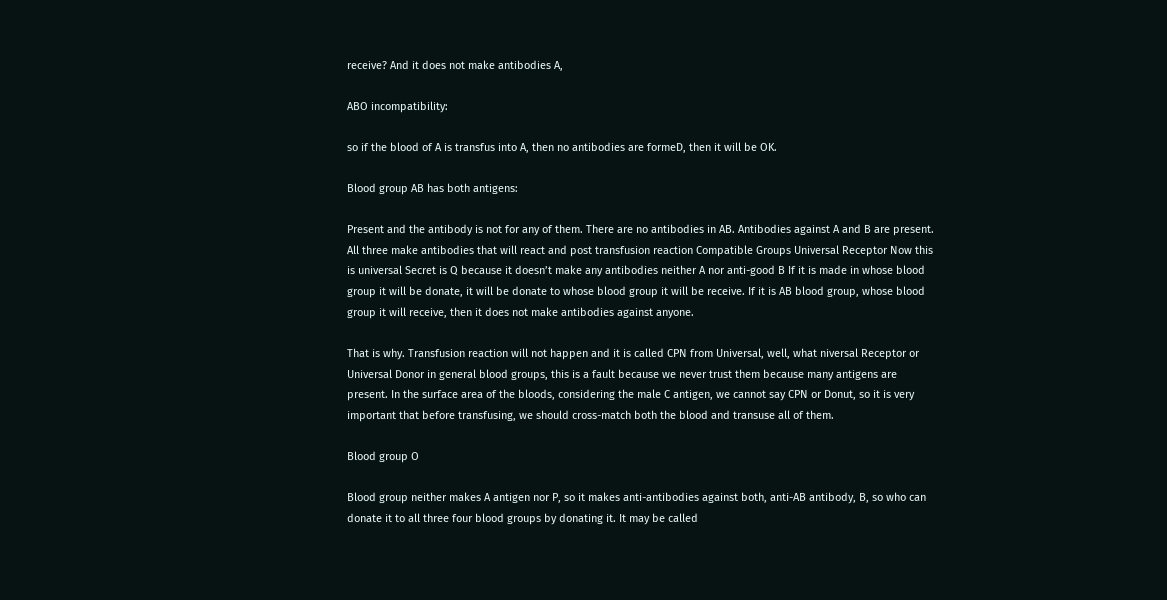receive? And it does not make antibodies A,

ABO incompatibility:

so if the blood of A is transfus into A, then no antibodies are formeD, then it will be OK.

Blood group AB has both antigens:

Present and the antibody is not for any of them. There are no antibodies in AB. Antibodies against A and B are present. All three make antibodies that will react and post transfusion reaction Compatible Groups Universal Receptor Now this is universal Secret is Q because it doesn’t make any antibodies neither A nor anti-good B If it is made in whose blood group it will be donate, it will be donate to whose blood group it will be receive. If it is AB blood group, whose blood group it will receive, then it does not make antibodies against anyone.

That is why. Transfusion reaction will not happen and it is called CPN from Universal, well, what niversal Receptor or Universal Donor in general blood groups, this is a fault because we never trust them because many antigens are present. In the surface area of the bloods, considering the male C antigen, we cannot say CPN or Donut, so it is very important that before transfusing, we should cross-match both the blood and transuse all of them.

Blood group O

Blood group neither makes A antigen nor P, so it makes anti-antibodies against both, anti-AB antibody, B, so who can donate it to all three four blood groups by donating it. It may be called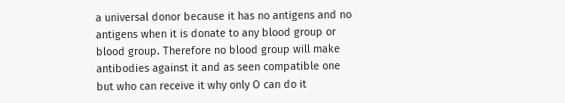a universal donor because it has no antigens and no antigens when it is donate to any blood group or blood group. Therefore no blood group will make antibodies against it and as seen compatible one but who can receive it why only O can do it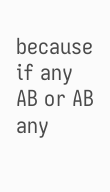because if any AB or AB any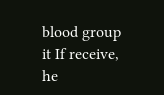blood group it If receive, he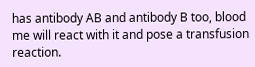has antibody AB and antibody B too, blood me will react with it and pose a transfusion reaction.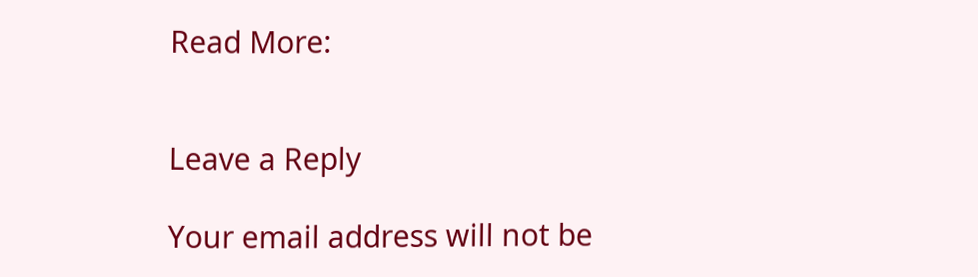Read More:


Leave a Reply

Your email address will not be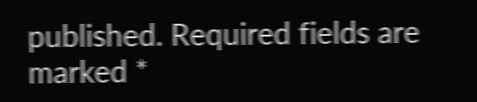published. Required fields are marked *